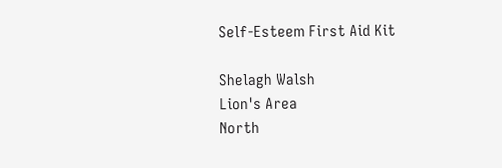Self-Esteem First Aid Kit

Shelagh Walsh
Lion's Area
North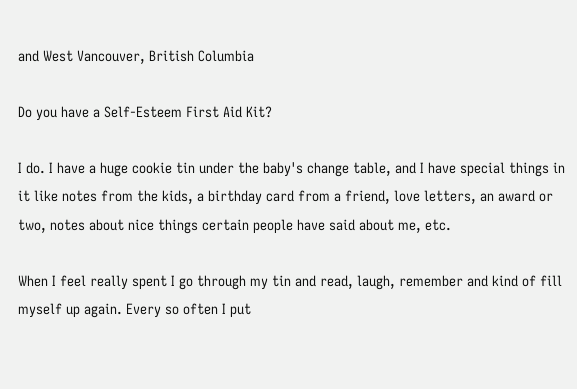and West Vancouver, British Columbia

Do you have a Self-Esteem First Aid Kit?

I do. I have a huge cookie tin under the baby's change table, and I have special things in it like notes from the kids, a birthday card from a friend, love letters, an award or two, notes about nice things certain people have said about me, etc.

When I feel really spent I go through my tin and read, laugh, remember and kind of fill myself up again. Every so often I put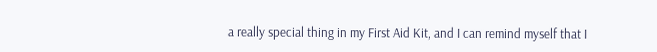a really special thing in my First Aid Kit, and I can remind myself that I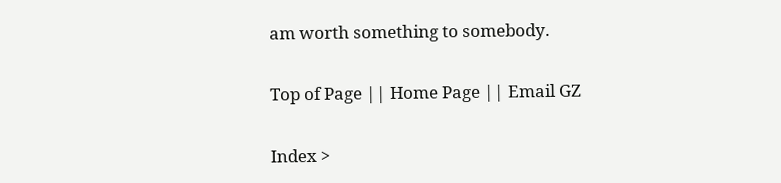am worth something to somebody.

Top of Page || Home Page || Email GZ

Index >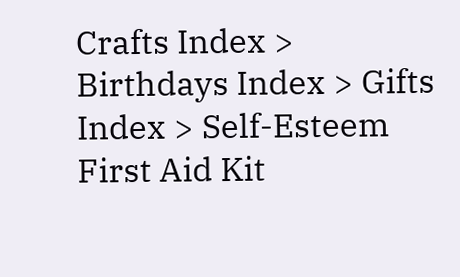Crafts Index > Birthdays Index > Gifts Index > Self-Esteem First Aid Kit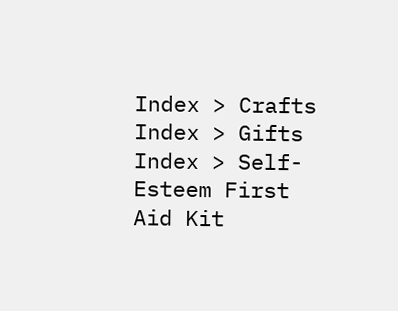Index > Crafts Index > Gifts Index > Self-Esteem First Aid Kit